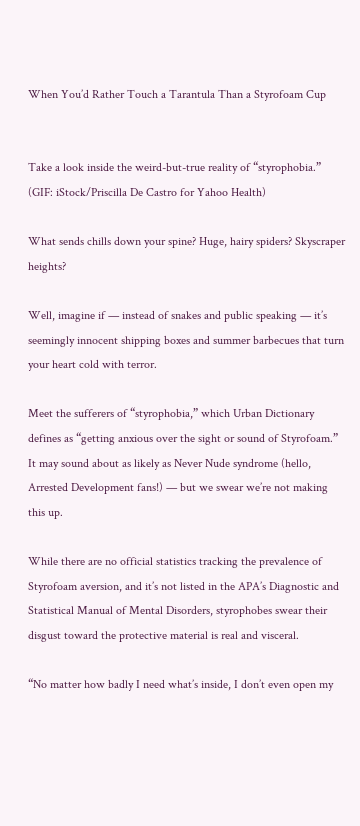When You’d Rather Touch a Tarantula Than a Styrofoam Cup


Take a look inside the weird-but-true reality of “styrophobia.” (GIF: iStock/Priscilla De Castro for Yahoo Health)

What sends chills down your spine? Huge, hairy spiders? Skyscraper heights?

Well, imagine if — instead of snakes and public speaking — it’s seemingly innocent shipping boxes and summer barbecues that turn your heart cold with terror.

Meet the sufferers of “styrophobia,” which Urban Dictionary defines as “getting anxious over the sight or sound of Styrofoam.” It may sound about as likely as Never Nude syndrome (hello, Arrested Development fans!) — but we swear we’re not making this up.

While there are no official statistics tracking the prevalence of Styrofoam aversion, and it’s not listed in the APA’s Diagnostic and Statistical Manual of Mental Disorders, styrophobes swear their disgust toward the protective material is real and visceral.

“No matter how badly I need what’s inside, I don’t even open my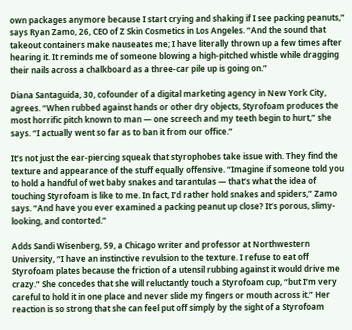own packages anymore because I start crying and shaking if I see packing peanuts,” says Ryan Zamo, 26, CEO of Z Skin Cosmetics in Los Angeles. “And the sound that takeout containers make nauseates me; I have literally thrown up a few times after hearing it. It reminds me of someone blowing a high-pitched whistle while dragging their nails across a chalkboard as a three-car pile up is going on.”

Diana Santaguida, 30, cofounder of a digital marketing agency in New York City, agrees. “When rubbed against hands or other dry objects, Styrofoam produces the most horrific pitch known to man — one screech and my teeth begin to hurt,” she says. “I actually went so far as to ban it from our office.”

It’s not just the ear-piercing squeak that styrophobes take issue with. They find the texture and appearance of the stuff equally offensive. “Imagine if someone told you to hold a handful of wet baby snakes and tarantulas — that’s what the idea of touching Styrofoam is like to me. In fact, I’d rather hold snakes and spiders,” Zamo says. “And have you ever examined a packing peanut up close? It’s porous, slimy-looking, and contorted.”

Adds Sandi Wisenberg, 59, a Chicago writer and professor at Northwestern University, “I have an instinctive revulsion to the texture. I refuse to eat off Styrofoam plates because the friction of a utensil rubbing against it would drive me crazy.” She concedes that she will reluctantly touch a Styrofoam cup, “but I’m very careful to hold it in one place and never slide my fingers or mouth across it.” Her reaction is so strong that she can feel put off simply by the sight of a Styrofoam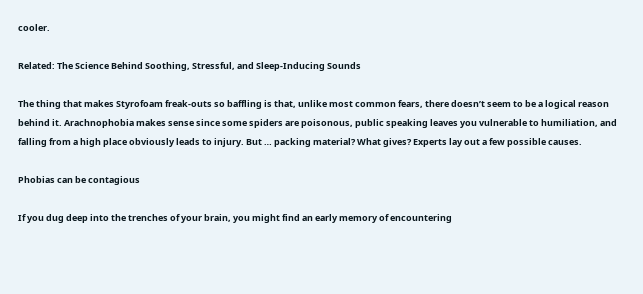cooler.

Related: The Science Behind Soothing, Stressful, and Sleep-Inducing Sounds

The thing that makes Styrofoam freak-outs so baffling is that, unlike most common fears, there doesn’t seem to be a logical reason behind it. Arachnophobia makes sense since some spiders are poisonous, public speaking leaves you vulnerable to humiliation, and falling from a high place obviously leads to injury. But … packing material? What gives? Experts lay out a few possible causes.

Phobias can be contagious

If you dug deep into the trenches of your brain, you might find an early memory of encountering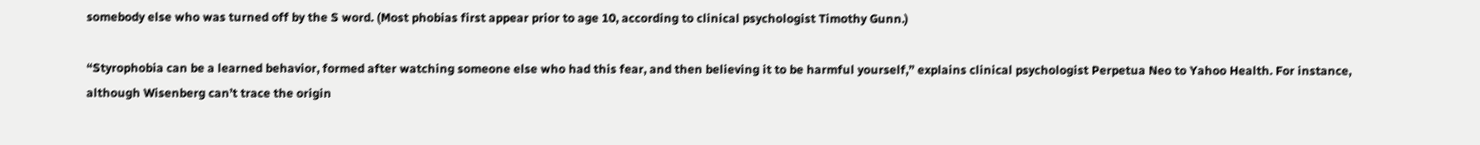somebody else who was turned off by the S word. (Most phobias first appear prior to age 10, according to clinical psychologist Timothy Gunn.)

“Styrophobia can be a learned behavior, formed after watching someone else who had this fear, and then believing it to be harmful yourself,” explains clinical psychologist Perpetua Neo to Yahoo Health. For instance, although Wisenberg can’t trace the origin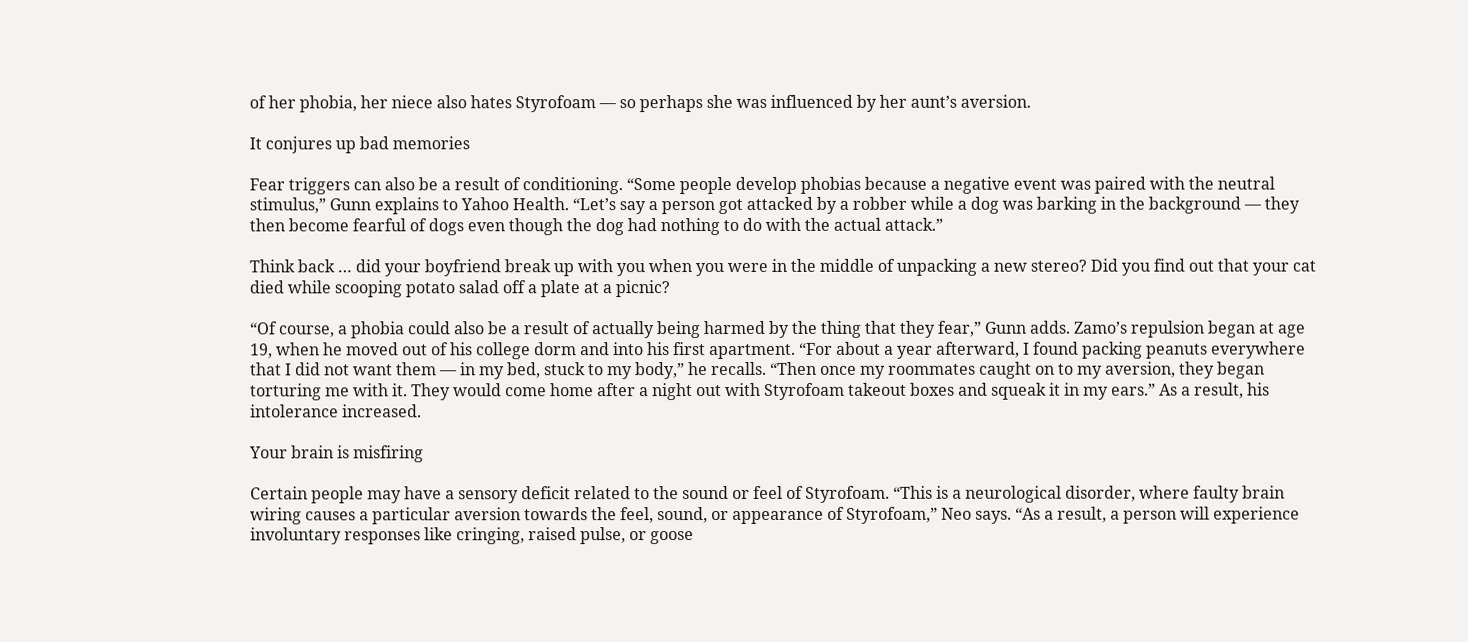of her phobia, her niece also hates Styrofoam — so perhaps she was influenced by her aunt’s aversion.

It conjures up bad memories

Fear triggers can also be a result of conditioning. “Some people develop phobias because a negative event was paired with the neutral stimulus,” Gunn explains to Yahoo Health. “Let’s say a person got attacked by a robber while a dog was barking in the background — they then become fearful of dogs even though the dog had nothing to do with the actual attack.”

Think back … did your boyfriend break up with you when you were in the middle of unpacking a new stereo? Did you find out that your cat died while scooping potato salad off a plate at a picnic?

“Of course, a phobia could also be a result of actually being harmed by the thing that they fear,” Gunn adds. Zamo’s repulsion began at age 19, when he moved out of his college dorm and into his first apartment. “For about a year afterward, I found packing peanuts everywhere that I did not want them — in my bed, stuck to my body,” he recalls. “Then once my roommates caught on to my aversion, they began torturing me with it. They would come home after a night out with Styrofoam takeout boxes and squeak it in my ears.” As a result, his intolerance increased.

Your brain is misfiring

Certain people may have a sensory deficit related to the sound or feel of Styrofoam. “This is a neurological disorder, where faulty brain wiring causes a particular aversion towards the feel, sound, or appearance of Styrofoam,” Neo says. “As a result, a person will experience involuntary responses like cringing, raised pulse, or goose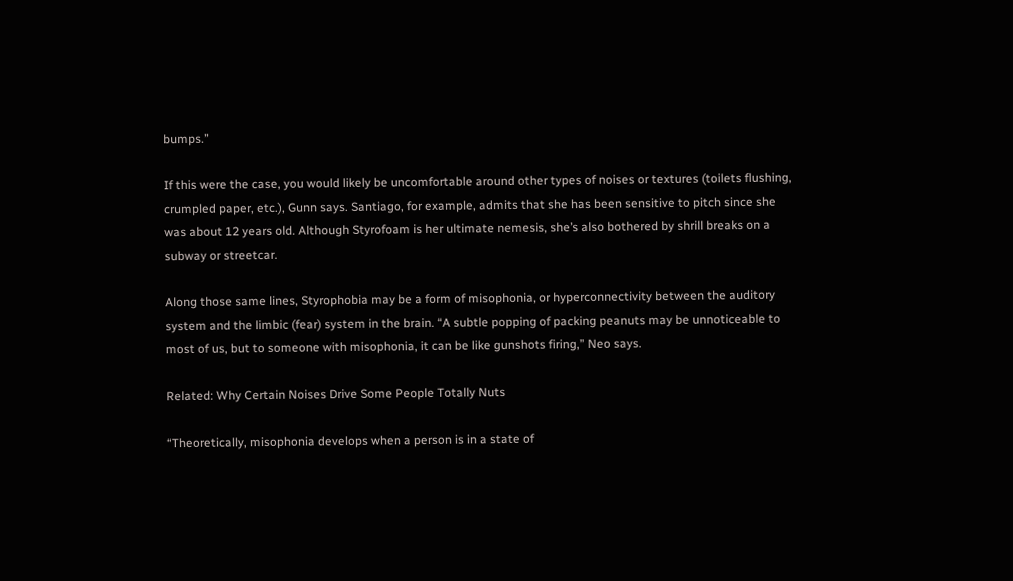bumps.”

If this were the case, you would likely be uncomfortable around other types of noises or textures (toilets flushing, crumpled paper, etc.), Gunn says. Santiago, for example, admits that she has been sensitive to pitch since she was about 12 years old. Although Styrofoam is her ultimate nemesis, she’s also bothered by shrill breaks on a subway or streetcar.

Along those same lines, Styrophobia may be a form of misophonia, or hyperconnectivity between the auditory system and the limbic (fear) system in the brain. “A subtle popping of packing peanuts may be unnoticeable to most of us, but to someone with misophonia, it can be like gunshots firing,” Neo says.

Related: Why Certain Noises Drive Some People Totally Nuts

“Theoretically, misophonia develops when a person is in a state of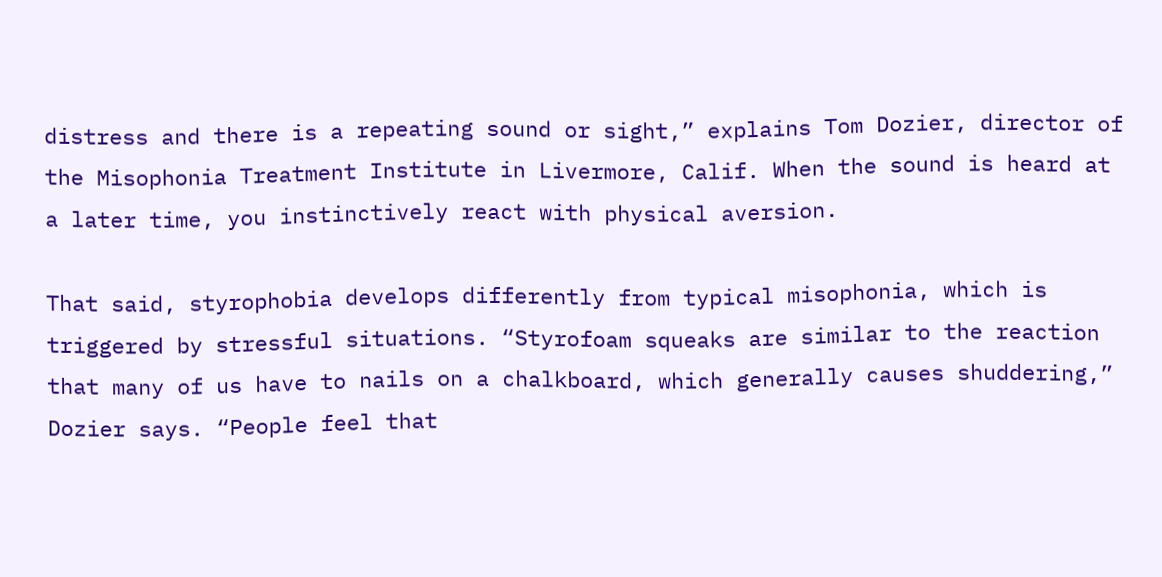distress and there is a repeating sound or sight,” explains Tom Dozier, director of the Misophonia Treatment Institute in Livermore, Calif. When the sound is heard at a later time, you instinctively react with physical aversion.

That said, styrophobia develops differently from typical misophonia, which is triggered by stressful situations. “Styrofoam squeaks are similar to the reaction that many of us have to nails on a chalkboard, which generally causes shuddering,” Dozier says. “People feel that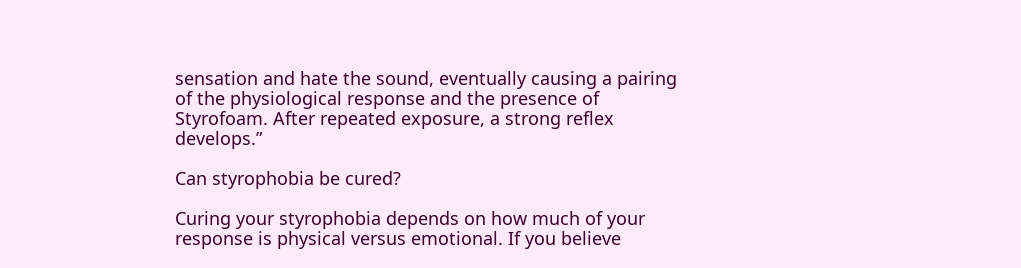sensation and hate the sound, eventually causing a pairing of the physiological response and the presence of Styrofoam. After repeated exposure, a strong reflex develops.”

Can styrophobia be cured?

Curing your styrophobia depends on how much of your response is physical versus emotional. If you believe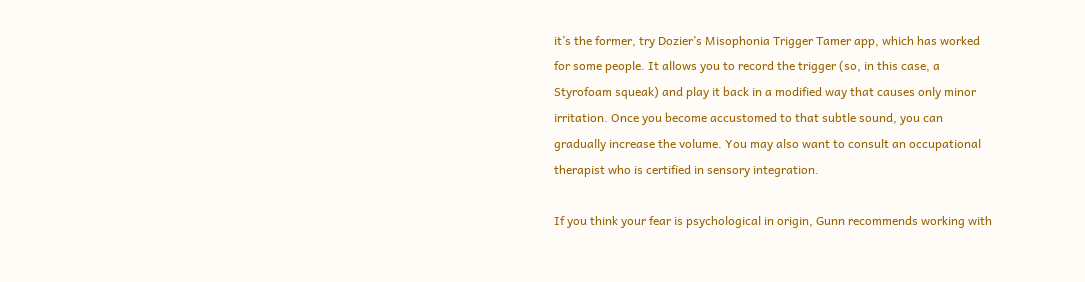it’s the former, try Dozier’s Misophonia Trigger Tamer app, which has worked for some people. It allows you to record the trigger (so, in this case, a Styrofoam squeak) and play it back in a modified way that causes only minor irritation. Once you become accustomed to that subtle sound, you can gradually increase the volume. You may also want to consult an occupational therapist who is certified in sensory integration.

If you think your fear is psychological in origin, Gunn recommends working with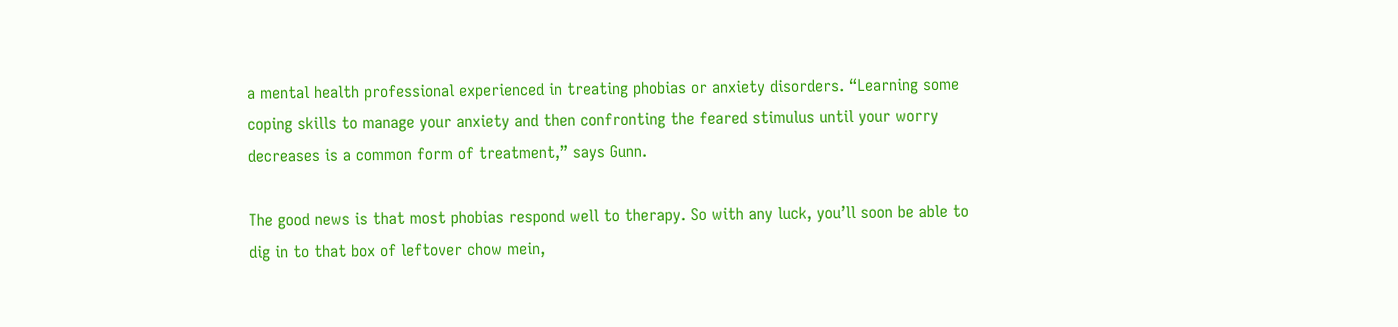a mental health professional experienced in treating phobias or anxiety disorders. “Learning some coping skills to manage your anxiety and then confronting the feared stimulus until your worry decreases is a common form of treatment,” says Gunn.

The good news is that most phobias respond well to therapy. So with any luck, you’ll soon be able to dig in to that box of leftover chow mein,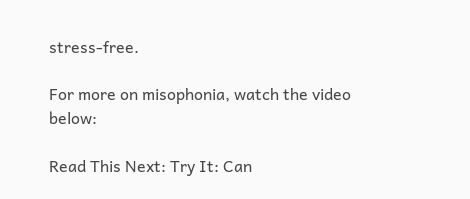stress-free.

For more on misophonia, watch the video below:

Read This Next: Try It: Can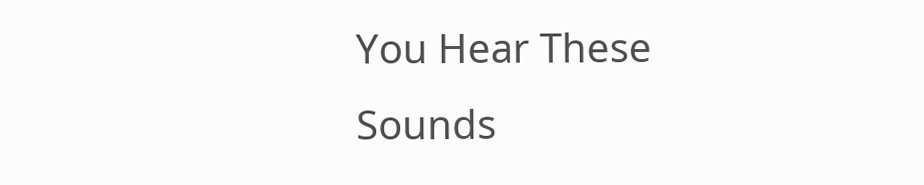You Hear These Sounds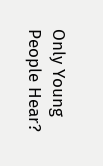Only Young People Hear?